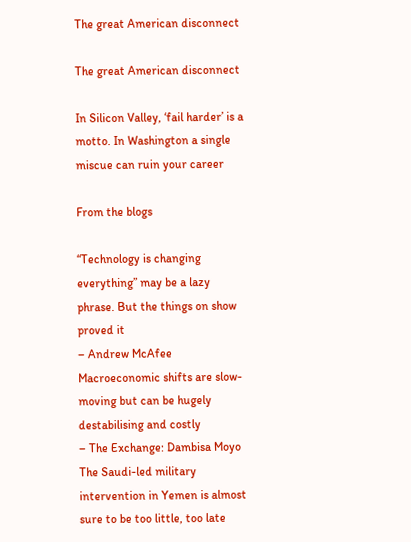The great American disconnect

The great American disconnect

In Silicon Valley, ‘fail harder’ is a motto. In Washington a single miscue can ruin your career

From the blogs

“Technology is changing everything” may be a lazy phrase. But the things on show proved it
– Andrew McAfee
Macroeconomic shifts are slow-moving but can be hugely destabilising and costly
– The Exchange: Dambisa Moyo
The Saudi-led military intervention in Yemen is almost sure to be too little, too late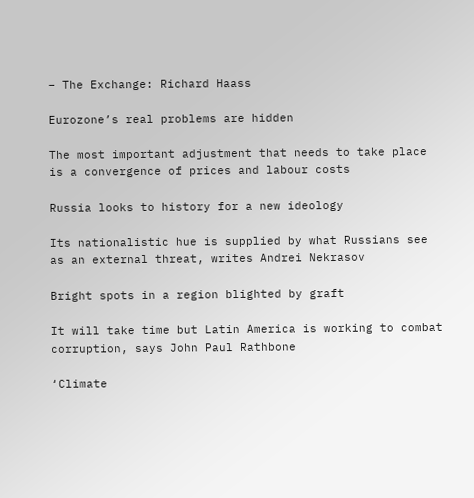– The Exchange: Richard Haass

Eurozone’s real problems are hidden

The most important adjustment that needs to take place is a convergence of prices and labour costs

Russia looks to history for a new ideology

Its nationalistic hue is supplied by what Russians see as an external threat, writes Andrei Nekrasov

Bright spots in a region blighted by graft

It will take time but Latin America is working to combat corruption, says John Paul Rathbone

‘Climate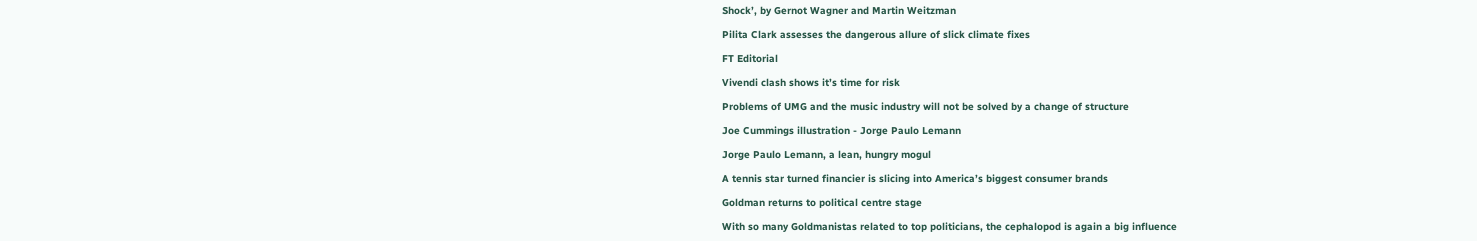Shock’, by Gernot Wagner and Martin Weitzman

Pilita Clark assesses the dangerous allure of slick climate fixes

FT Editorial

Vivendi clash shows it’s time for risk

Problems of UMG and the music industry will not be solved by a change of structure

Joe Cummings illustration - Jorge Paulo Lemann

Jorge Paulo Lemann, a lean, hungry mogul

A tennis star turned financier is slicing into America’s biggest consumer brands

Goldman returns to political centre stage

With so many Goldmanistas related to top politicians, the cephalopod is again a big influence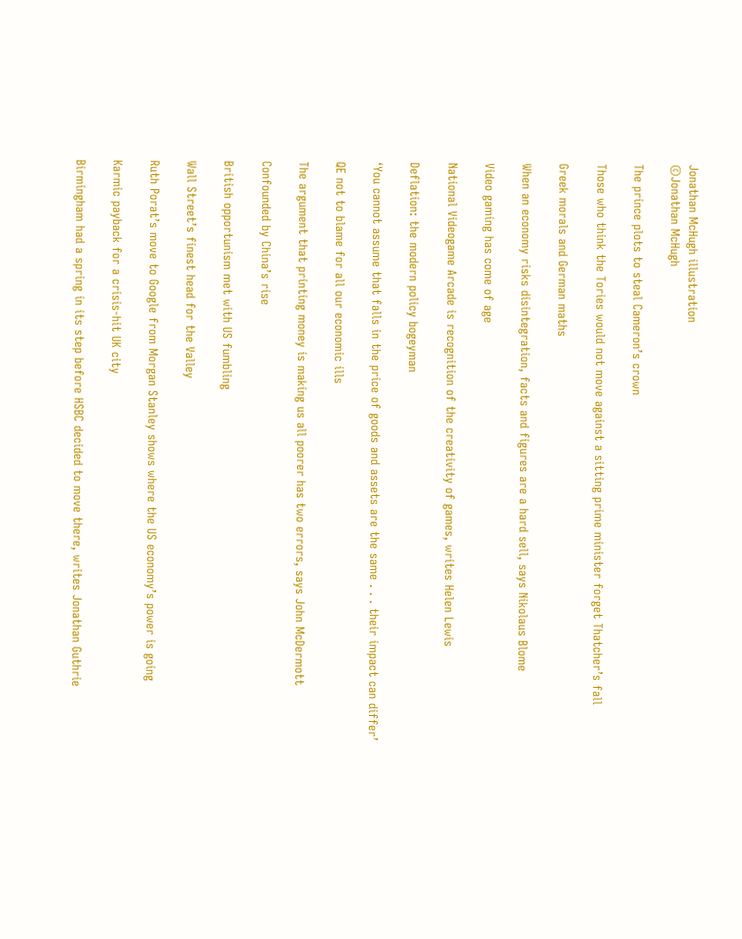Jonathan McHugh illustration
©Jonathan McHugh

The prince plots to steal Cameron’s crown

Those who think the Tories would not move against a sitting prime minister forget Thatcher’s fall

Greek morals and German maths

When an economy risks disintegration, facts and figures are a hard sell, says Nikolaus Blome

Video gaming has come of age

National Videogame Arcade is recognition of the creativity of games, writes Helen Lewis

Deflation: the modern policy bogeyman

‘You cannot assume that falls in the price of goods and assets are the same . . . their impact can differ’

QE not to blame for all our economic ills

The argument that printing money is making us all poorer has two errors, says John McDermott

Confounded by China’s rise

British opportunism met with US fumbling

Wall Street’s finest head for the Valley

Ruth Porat’s move to Google from Morgan Stanley shows where the US economy’s power is going

Karmic payback for a crisis-hit UK city

Birmingham had a spring in its step before HSBC decided to move there, writes Jonathan Guthrie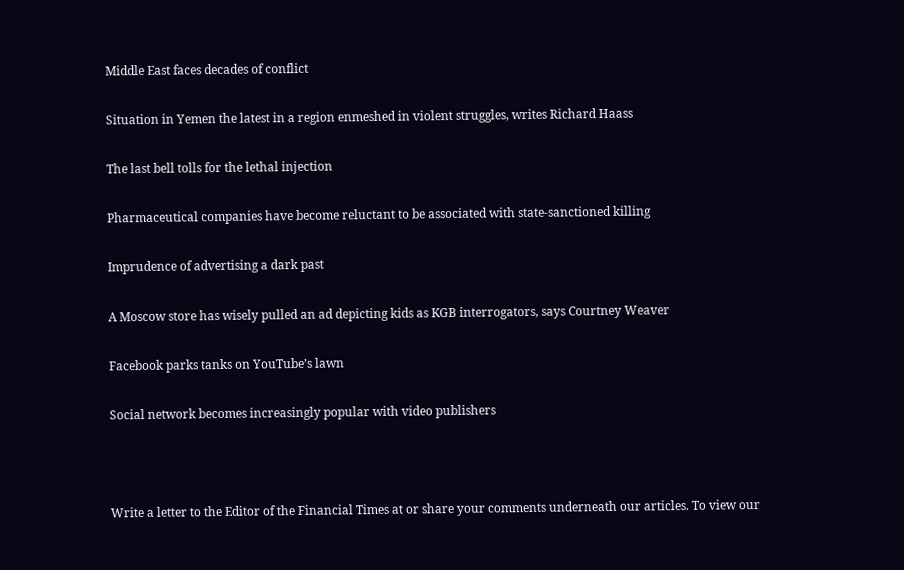Middle East faces decades of conflict

Situation in Yemen the latest in a region enmeshed in violent struggles, writes Richard Haass

The last bell tolls for the lethal injection

Pharmaceutical companies have become reluctant to be associated with state-sanctioned killing

Imprudence of advertising a dark past

A Moscow store has wisely pulled an ad depicting kids as KGB interrogators, says Courtney Weaver

Facebook parks tanks on YouTube’s lawn

Social network becomes increasingly popular with video publishers



Write a letter to the Editor of the Financial Times at or share your comments underneath our articles. To view our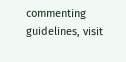commenting guidelines, visit